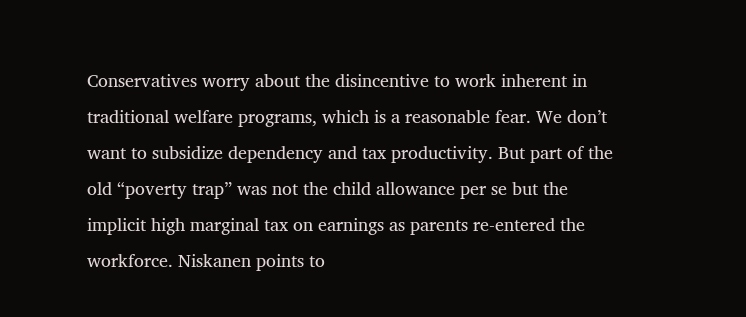Conservatives worry about the disincentive to work inherent in traditional welfare programs, which is a reasonable fear. We don’t want to subsidize dependency and tax productivity. But part of the old “poverty trap” was not the child allowance per se but the implicit high marginal tax on earnings as parents re-entered the workforce. Niskanen points to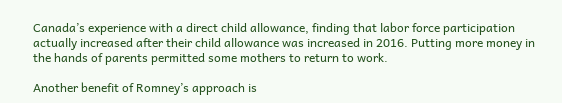Canada’s experience with a direct child allowance, finding that labor force participation actually increased after their child allowance was increased in 2016. Putting more money in the hands of parents permitted some mothers to return to work.

Another benefit of Romney’s approach is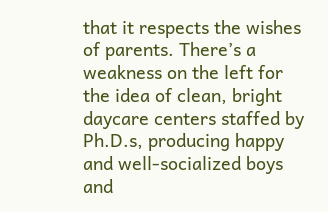that it respects the wishes of parents. There’s a weakness on the left for the idea of clean, bright daycare centers staffed by Ph.D.s, producing happy and well-socialized boys and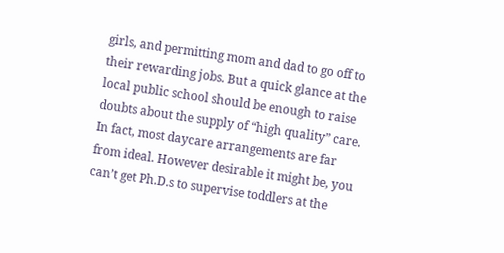girls, and permitting mom and dad to go off to their rewarding jobs. But a quick glance at the local public school should be enough to raise doubts about the supply of “high quality” care. In fact, most daycare arrangements are far from ideal. However desirable it might be, you can’t get Ph.D.s to supervise toddlers at the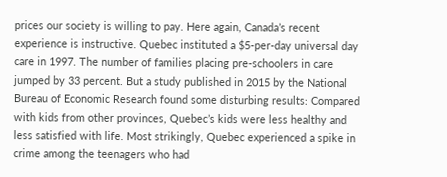prices our society is willing to pay. Here again, Canada’s recent experience is instructive. Quebec instituted a $5-per-day universal day care in 1997. The number of families placing pre-schoolers in care jumped by 33 percent. But a study published in 2015 by the National Bureau of Economic Research found some disturbing results: Compared with kids from other provinces, Quebec’s kids were less healthy and less satisfied with life. Most strikingly, Quebec experienced a spike in crime among the teenagers who had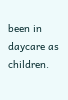been in daycare as children.